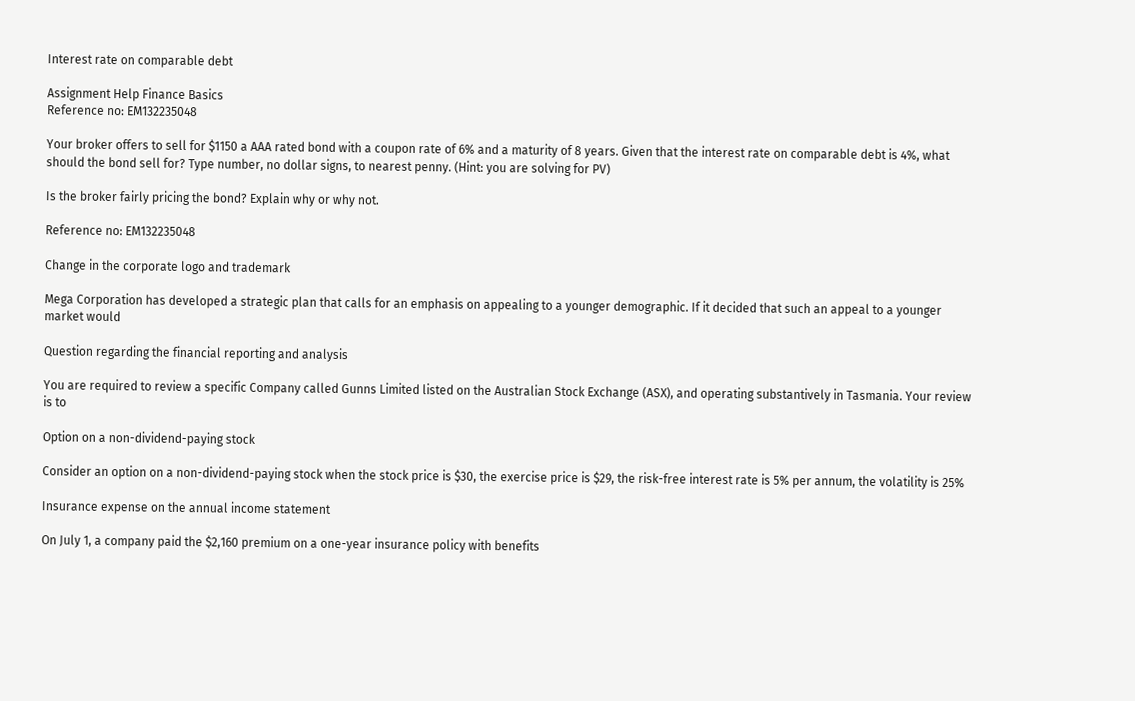Interest rate on comparable debt

Assignment Help Finance Basics
Reference no: EM132235048

Your broker offers to sell for $1150 a AAA rated bond with a coupon rate of 6% and a maturity of 8 years. Given that the interest rate on comparable debt is 4%, what should the bond sell for? Type number, no dollar signs, to nearest penny. (Hint: you are solving for PV)

Is the broker fairly pricing the bond? Explain why or why not.

Reference no: EM132235048

Change in the corporate logo and trademark

Mega Corporation has developed a strategic plan that calls for an emphasis on appealing to a younger demographic. If it decided that such an appeal to a younger market would

Question regarding the financial reporting and analysis

You are required to review a specific Company called Gunns Limited listed on the Australian Stock Exchange (ASX), and operating substantively in Tasmania. Your review is to

Option on a non-dividend-paying stock

Consider an option on a non-dividend-paying stock when the stock price is $30, the exercise price is $29, the risk-free interest rate is 5% per annum, the volatility is 25%

Insurance expense on the annual income statement

On July 1, a company paid the $2,160 premium on a one-year insurance policy with benefits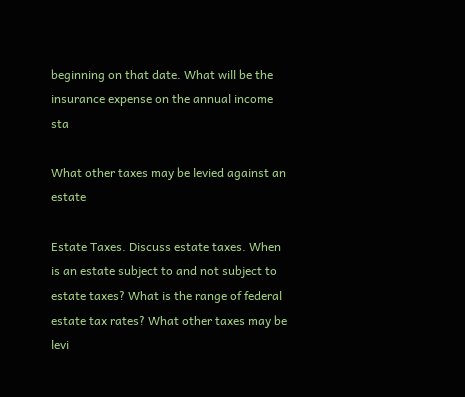beginning on that date. What will be the insurance expense on the annual income sta

What other taxes may be levied against an estate

Estate Taxes. Discuss estate taxes. When is an estate subject to and not subject to estate taxes? What is the range of federal estate tax rates? What other taxes may be levi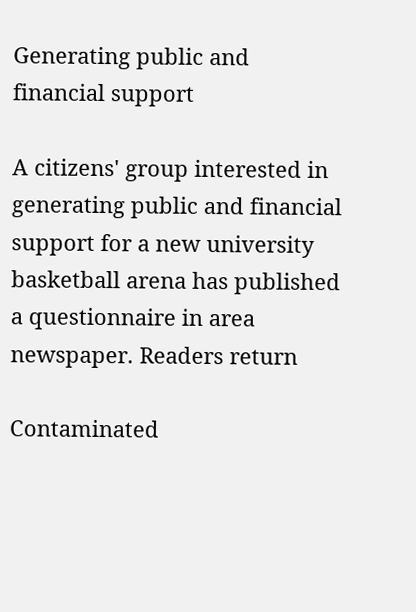Generating public and financial support

A citizens' group interested in generating public and financial support for a new university basketball arena has published a questionnaire in area newspaper. Readers return

Contaminated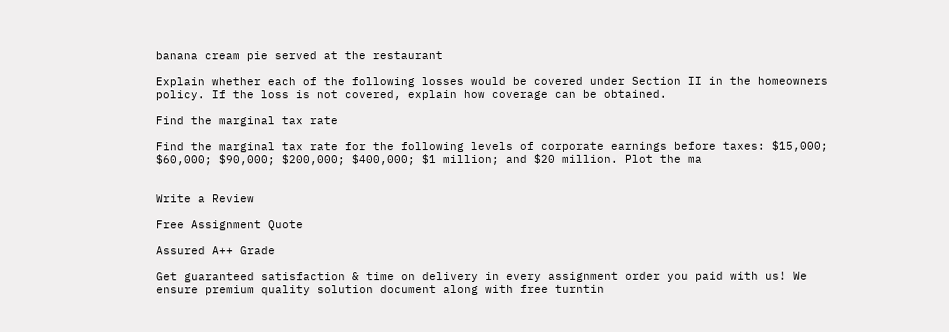banana cream pie served at the restaurant

Explain whether each of the following losses would be covered under Section II in the homeowners policy. If the loss is not covered, explain how coverage can be obtained.

Find the marginal tax rate

Find the marginal tax rate for the following levels of corporate earnings before taxes: $15,000; $60,000; $90,000; $200,000; $400,000; $1 million; and $20 million. Plot the ma


Write a Review

Free Assignment Quote

Assured A++ Grade

Get guaranteed satisfaction & time on delivery in every assignment order you paid with us! We ensure premium quality solution document along with free turntin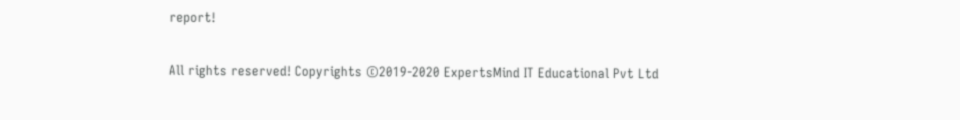report!

All rights reserved! Copyrights ©2019-2020 ExpertsMind IT Educational Pvt Ltd